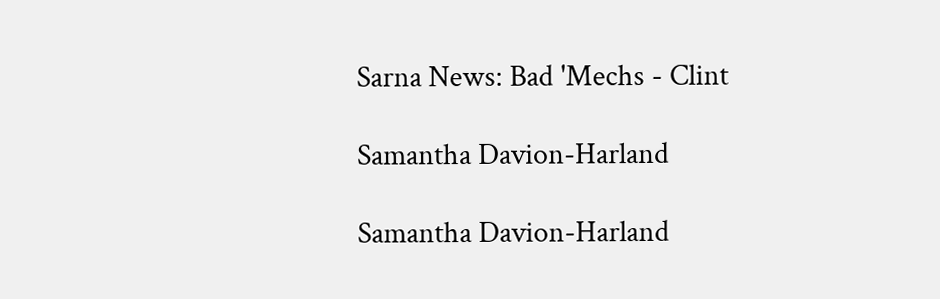Sarna News: Bad 'Mechs - Clint

Samantha Davion-Harland

Samantha Davion-Harland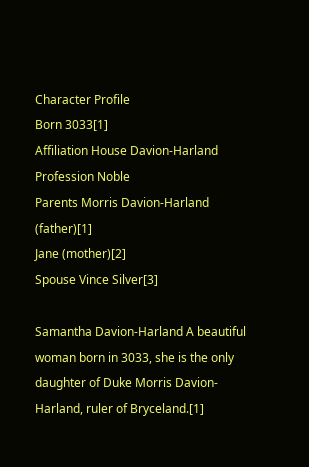Character Profile
Born 3033[1]
Affiliation House Davion-Harland
Profession Noble
Parents Morris Davion-Harland (father)[1]
Jane (mother)[2]
Spouse Vince Silver[3]

Samantha Davion-Harland A beautiful woman born in 3033, she is the only daughter of Duke Morris Davion-Harland, ruler of Bryceland.[1]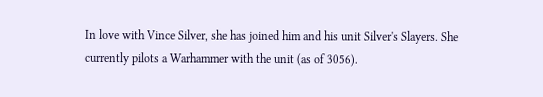In love with Vince Silver, she has joined him and his unit Silver's Slayers. She currently pilots a Warhammer with the unit (as of 3056).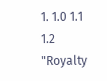1. 1.0 1.1 1.2 "Royalty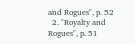and Rogues", p. 52
  2. "Royalty and Rogues", p. 51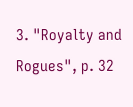3. "Royalty and Rogues", p. 32